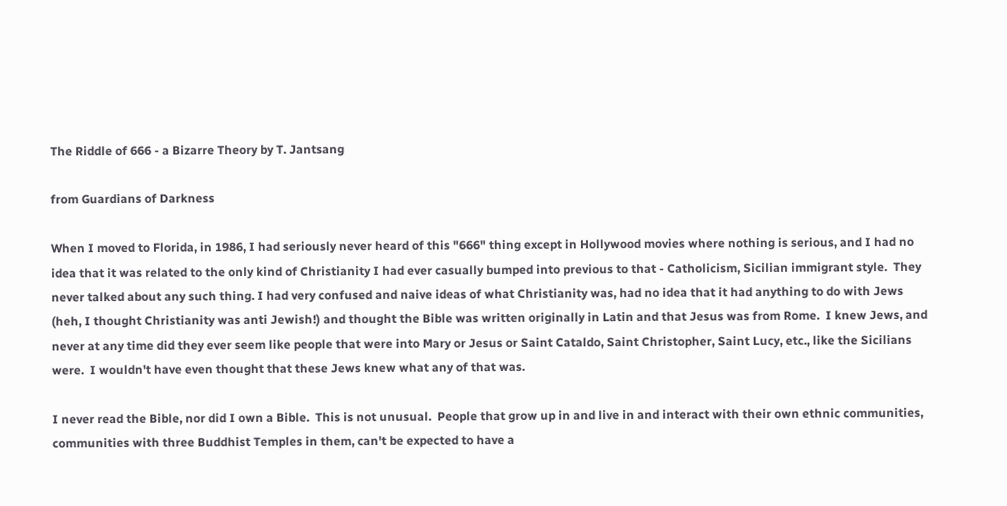The Riddle of 666 - a Bizarre Theory by T. Jantsang

from Guardians of Darkness

When I moved to Florida, in 1986, I had seriously never heard of this "666" thing except in Hollywood movies where nothing is serious, and I had no idea that it was related to the only kind of Christianity I had ever casually bumped into previous to that - Catholicism, Sicilian immigrant style.  They never talked about any such thing. I had very confused and naive ideas of what Christianity was, had no idea that it had anything to do with Jews (heh, I thought Christianity was anti Jewish!) and thought the Bible was written originally in Latin and that Jesus was from Rome.  I knew Jews, and never at any time did they ever seem like people that were into Mary or Jesus or Saint Cataldo, Saint Christopher, Saint Lucy, etc., like the Sicilians were.  I wouldn't have even thought that these Jews knew what any of that was.

I never read the Bible, nor did I own a Bible.  This is not unusual.  People that grow up in and live in and interact with their own ethnic communities, communities with three Buddhist Temples in them, can't be expected to have a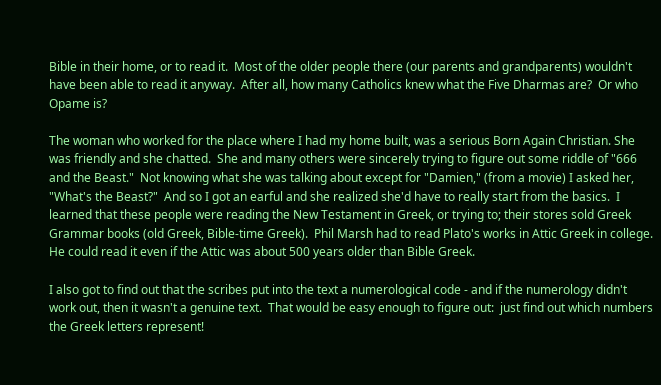Bible in their home, or to read it.  Most of the older people there (our parents and grandparents) wouldn't have been able to read it anyway.  After all, how many Catholics knew what the Five Dharmas are?  Or who Opame is?

The woman who worked for the place where I had my home built, was a serious Born Again Christian. She was friendly and she chatted.  She and many others were sincerely trying to figure out some riddle of "666 and the Beast."  Not knowing what she was talking about except for "Damien," (from a movie) I asked her, "What's the Beast?"  And so I got an earful and she realized she'd have to really start from the basics.  I learned that these people were reading the New Testament in Greek, or trying to; their stores sold Greek Grammar books (old Greek, Bible-time Greek).  Phil Marsh had to read Plato's works in Attic Greek in college.  He could read it even if the Attic was about 500 years older than Bible Greek.

I also got to find out that the scribes put into the text a numerological code - and if the numerology didn't work out, then it wasn't a genuine text.  That would be easy enough to figure out:  just find out which numbers the Greek letters represent!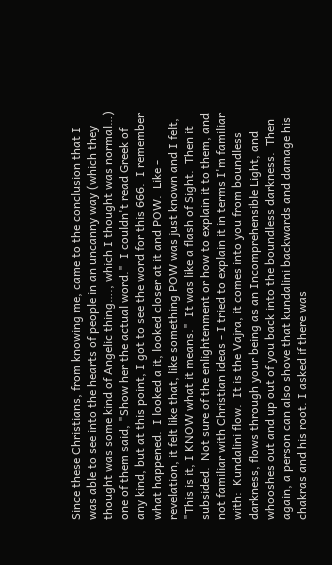Since these Christians, from knowing me, came to the conclusion that I was able to see into the hearts of people in an uncanny way (which they thought was some kind of Angelic thing…., which I thought was normal…) one of them said, "Show her the actual word."  I couldn't read Greek of any kind, but at this point, I got to see the word for this 666.  I remember what happened.  I looked a it, looked closer at it and POW.  Like - revelation, it felt like that, like something POW was just known and I felt, "This is it, I KNOW what it means."  It was like a flash of Sight.  Then it subsided.  Not sure of the enlightenment or how to explain it to them, and not familiar with Christian ideas - I tried to explain it in terms I'm familiar with:  Kundalini flow.  It is the Vajra, it comes into you from boundless darkness, flows through your being as an Incomprehensible Light, and whooshes out and up out of you back into the boundless darkness.  Then again, a person can also shove that kundalini backwards and damage his chakras and his root. I asked if there was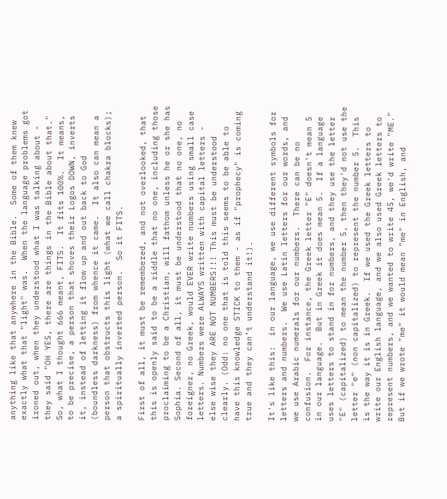anything like that anywhere in the Bible.  Some of them knew exactly what that "light" was.  When the language problems got ironed out, when they understood what I was talking about - they said "OH YES, there are things in the Bible about that."  So, what I thought 666 meant, FITS.  It fits 100%.  It means, to be precise, a person that shoves their Logos DOWN, inverts it, instead of letting it flow up and out back to God (boundless darkness) from whence it came.  It also can mean a person that obstructs this light (what we call chakra blocks); a spiritually inverted person.  So it FITS.

First of all, it must be remembered, and not overlooked, that this is openly said to be a riddle that no one, including those proclaiming to be a Christian, will fathom unless he or she has Sophia. Second of all, it must be understood that no one, no foreigner, no Greek, would EVER write numbers using small case letters. Numbers were ALWAYS written with capital letters - else wise they ARE NOT NUMBERS!!! This must be understood clearly. (Odd: no one that is told this seems to be able to have this knowledge STICK to them - as if "prophecy" is coming true and they can’t understand it!).

It's like this:  in our language, we use different symbols for letters and numbers.  We use Latin letters for our words, and we use Arabic numerals for our numbers.  There can be no confusion.  For instance, the Greek letter "E" doesn't mean 5 in our language.  But in Greek it does mean 5.  If a language uses letters to stand in for numbers, and they use the letter "E" (capitalized) to mean the number 5, then they'd not use the letter "e" (non capitalized) to represent the number 5.  This is the way it is in Greek.  If we used the Greek letters to write our English language, and we also used Greek letters to represent numbers, and we wanted to write 45, we'd write "ME."  But if we wrote "me" it would mean "me" in English, and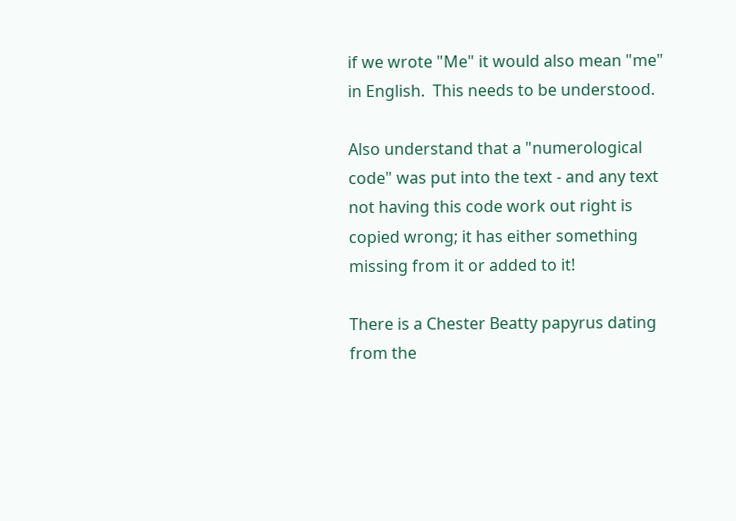if we wrote "Me" it would also mean "me" in English.  This needs to be understood.

Also understand that a "numerological code" was put into the text - and any text not having this code work out right is copied wrong; it has either something missing from it or added to it!

There is a Chester Beatty papyrus dating from the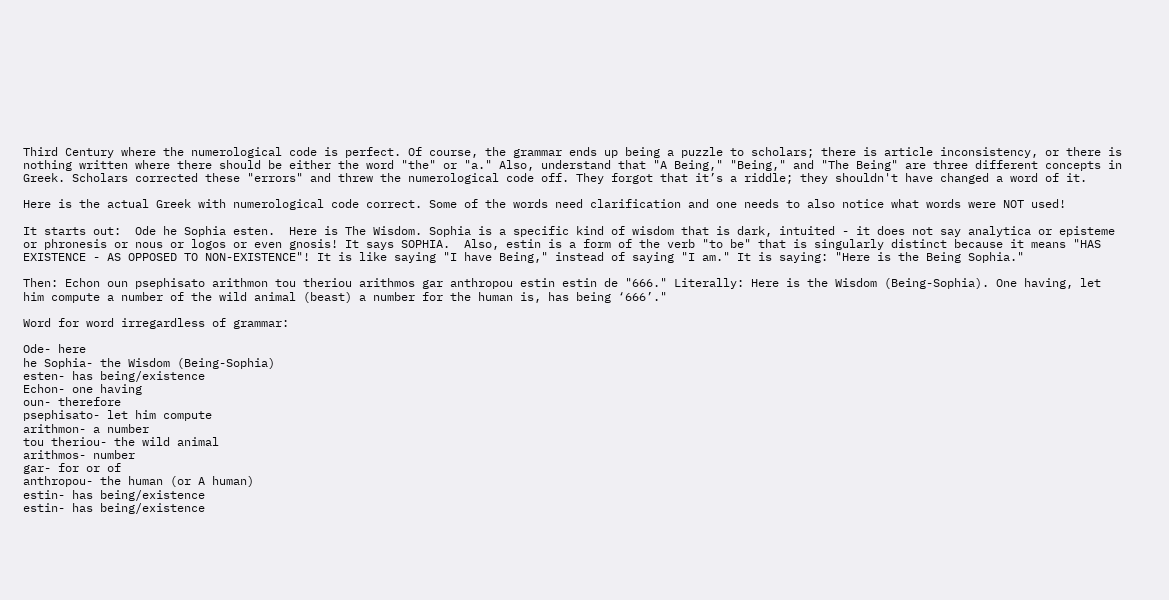Third Century where the numerological code is perfect. Of course, the grammar ends up being a puzzle to scholars; there is article inconsistency, or there is nothing written where there should be either the word "the" or "a." Also, understand that "A Being," "Being," and "The Being" are three different concepts in Greek. Scholars corrected these "errors" and threw the numerological code off. They forgot that it’s a riddle; they shouldn't have changed a word of it.

Here is the actual Greek with numerological code correct. Some of the words need clarification and one needs to also notice what words were NOT used!

It starts out:  Ode he Sophia esten.  Here is The Wisdom. Sophia is a specific kind of wisdom that is dark, intuited - it does not say analytica or episteme or phronesis or nous or logos or even gnosis! It says SOPHIA.  Also, estin is a form of the verb "to be" that is singularly distinct because it means "HAS EXISTENCE - AS OPPOSED TO NON-EXISTENCE"! It is like saying "I have Being," instead of saying "I am." It is saying: "Here is the Being Sophia."

Then: Echon oun psephisato arithmon tou theriou arithmos gar anthropou estin estin de "666." Literally: Here is the Wisdom (Being-Sophia). One having, let him compute a number of the wild animal (beast) a number for the human is, has being ‘666’."

Word for word irregardless of grammar:

Ode- here
he Sophia- the Wisdom (Being-Sophia)
esten- has being/existence
Echon- one having
oun- therefore
psephisato- let him compute
arithmon- a number
tou theriou- the wild animal
arithmos- number
gar- for or of
anthropou- the human (or A human)
estin- has being/existence
estin- has being/existence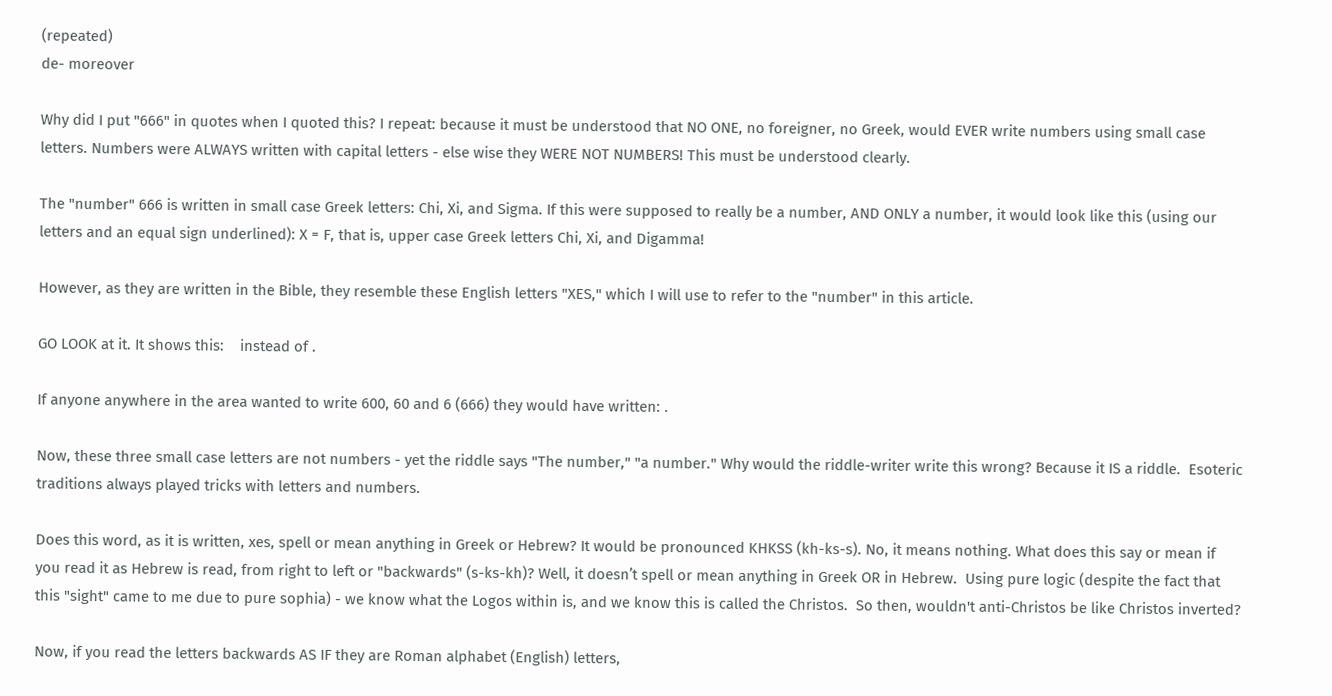(repeated)
de- moreover

Why did I put "666" in quotes when I quoted this? I repeat: because it must be understood that NO ONE, no foreigner, no Greek, would EVER write numbers using small case letters. Numbers were ALWAYS written with capital letters - else wise they WERE NOT NUMBERS! This must be understood clearly.

The "number" 666 is written in small case Greek letters: Chi, Xi, and Sigma. If this were supposed to really be a number, AND ONLY a number, it would look like this (using our letters and an equal sign underlined): X = F, that is, upper case Greek letters Chi, Xi, and Digamma!

However, as they are written in the Bible, they resemble these English letters "XES," which I will use to refer to the "number" in this article.

GO LOOK at it. It shows this:    instead of .

If anyone anywhere in the area wanted to write 600, 60 and 6 (666) they would have written: .

Now, these three small case letters are not numbers - yet the riddle says "The number," "a number." Why would the riddle-writer write this wrong? Because it IS a riddle.  Esoteric traditions always played tricks with letters and numbers.

Does this word, as it is written, xes, spell or mean anything in Greek or Hebrew? It would be pronounced KHKSS (kh-ks-s). No, it means nothing. What does this say or mean if you read it as Hebrew is read, from right to left or "backwards" (s-ks-kh)? Well, it doesn’t spell or mean anything in Greek OR in Hebrew.  Using pure logic (despite the fact that this "sight" came to me due to pure sophia) - we know what the Logos within is, and we know this is called the Christos.  So then, wouldn't anti-Christos be like Christos inverted?

Now, if you read the letters backwards AS IF they are Roman alphabet (English) letters,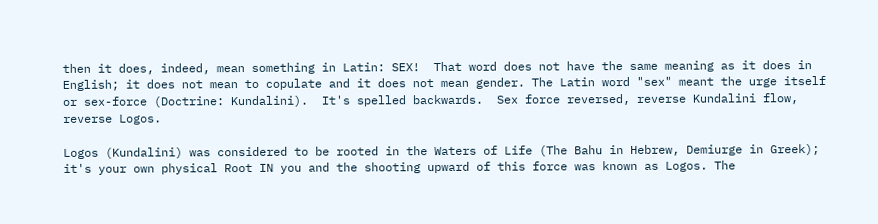then it does, indeed, mean something in Latin: SEX!  That word does not have the same meaning as it does in English; it does not mean to copulate and it does not mean gender. The Latin word "sex" meant the urge itself or sex-force (Doctrine: Kundalini).  It's spelled backwards.  Sex force reversed, reverse Kundalini flow, reverse Logos.

Logos (Kundalini) was considered to be rooted in the Waters of Life (The Bahu in Hebrew, Demiurge in Greek); it's your own physical Root IN you and the shooting upward of this force was known as Logos. The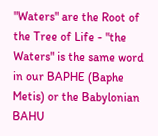"Waters" are the Root of the Tree of Life - "the Waters" is the same word in our BAPHE (Baphe Metis) or the Babylonian BAHU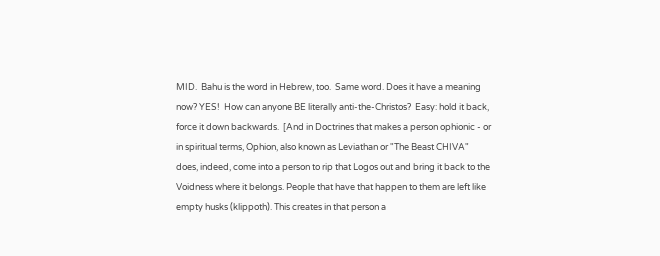MID.  Bahu is the word in Hebrew, too.  Same word. Does it have a meaning now? YES!  How can anyone BE literally anti-the-Christos?  Easy: hold it back, force it down backwards.  [And in Doctrines that makes a person ophionic - or in spiritual terms, Ophion, also known as Leviathan or "The Beast CHIVA" does, indeed, come into a person to rip that Logos out and bring it back to the Voidness where it belongs. People that have that happen to them are left like empty husks (klippoth). This creates in that person a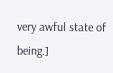very awful state of being.]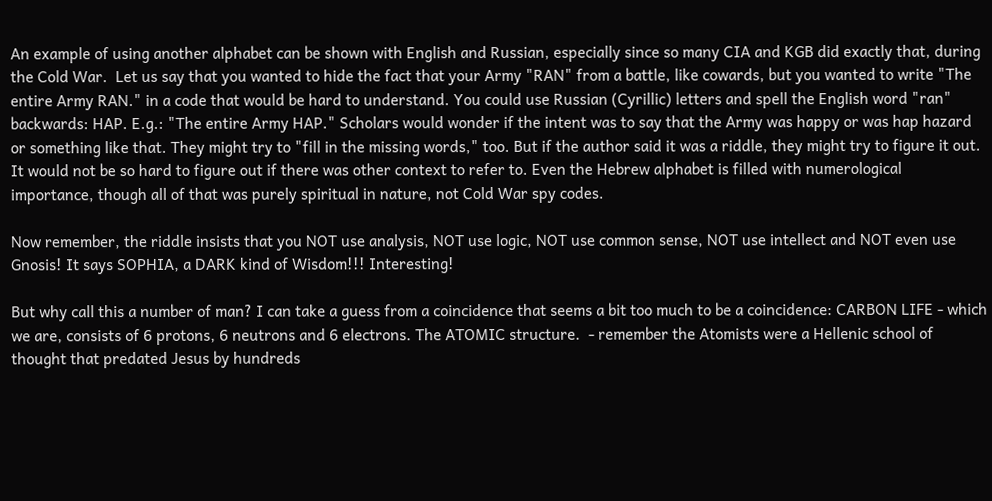An example of using another alphabet can be shown with English and Russian, especially since so many CIA and KGB did exactly that, during the Cold War.  Let us say that you wanted to hide the fact that your Army "RAN" from a battle, like cowards, but you wanted to write "The entire Army RAN." in a code that would be hard to understand. You could use Russian (Cyrillic) letters and spell the English word "ran" backwards: HAP. E.g.: "The entire Army HAP." Scholars would wonder if the intent was to say that the Army was happy or was hap hazard or something like that. They might try to "fill in the missing words," too. But if the author said it was a riddle, they might try to figure it out. It would not be so hard to figure out if there was other context to refer to. Even the Hebrew alphabet is filled with numerological importance, though all of that was purely spiritual in nature, not Cold War spy codes.

Now remember, the riddle insists that you NOT use analysis, NOT use logic, NOT use common sense, NOT use intellect and NOT even use Gnosis! It says SOPHIA, a DARK kind of Wisdom!!! Interesting!

But why call this a number of man? I can take a guess from a coincidence that seems a bit too much to be a coincidence: CARBON LIFE - which we are, consists of 6 protons, 6 neutrons and 6 electrons. The ATOMIC structure.  - remember the Atomists were a Hellenic school of thought that predated Jesus by hundreds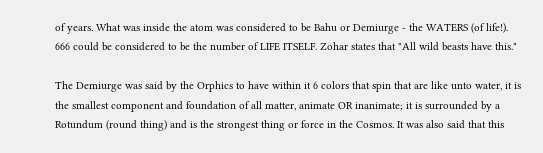of years. What was inside the atom was considered to be Bahu or Demiurge - the WATERS (of life!). 666 could be considered to be the number of LIFE ITSELF. Zohar states that "All wild beasts have this."

The Demiurge was said by the Orphics to have within it 6 colors that spin that are like unto water, it is the smallest component and foundation of all matter, animate OR inanimate; it is surrounded by a Rotundum (round thing) and is the strongest thing or force in the Cosmos. It was also said that this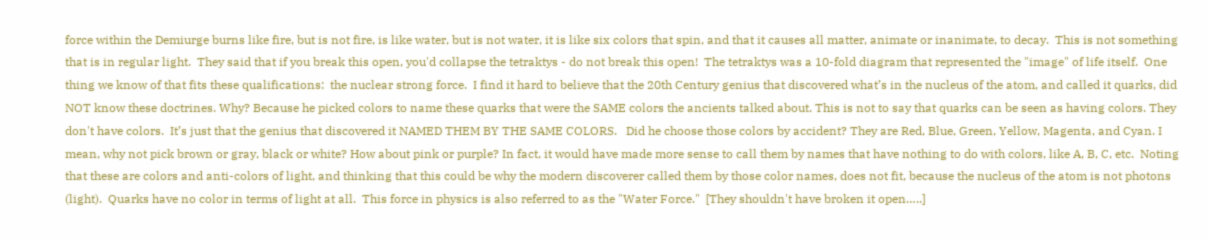force within the Demiurge burns like fire, but is not fire, is like water, but is not water, it is like six colors that spin, and that it causes all matter, animate or inanimate, to decay.  This is not something that is in regular light.  They said that if you break this open, you'd collapse the tetraktys - do not break this open!  The tetraktys was a 10-fold diagram that represented the "image" of life itself.  One thing we know of that fits these qualifications:  the nuclear strong force.  I find it hard to believe that the 20th Century genius that discovered what’s in the nucleus of the atom, and called it quarks, did NOT know these doctrines. Why? Because he picked colors to name these quarks that were the SAME colors the ancients talked about. This is not to say that quarks can be seen as having colors. They don't have colors.  It’s just that the genius that discovered it NAMED THEM BY THE SAME COLORS.   Did he choose those colors by accident? They are Red, Blue, Green, Yellow, Magenta, and Cyan. I mean, why not pick brown or gray, black or white? How about pink or purple? In fact, it would have made more sense to call them by names that have nothing to do with colors, like A, B, C, etc.  Noting that these are colors and anti-colors of light, and thinking that this could be why the modern discoverer called them by those color names, does not fit, because the nucleus of the atom is not photons (light).  Quarks have no color in terms of light at all.  This force in physics is also referred to as the "Water Force."  [They shouldn't have broken it open…..]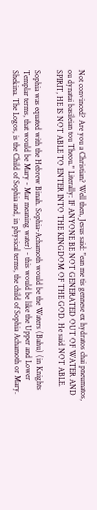Not convinced? Are you a Christian? Well then, Jesus said: "ean me tis gennese ex hydratos chai pneumatos, ou dynatai basileian tou Theou." Literally: IF ANYONE BE NOT GENERATED OUT OF WATER AND SPIRIT, HE IS NOT ABLE TO ENTER INTO THE KINGDOM OF THE GOD. He said NOT ABLE.

Sophia was equated with the Hebrew Binah. Sophia-Achamoth would be the Waters (Bahu) (in Knights Templar terms, that would be Mary - Mar meaning water) - this would be like the Upper and Lower Shekina. The Logos, is the Child of Sophia and, in physical terms, the child of Sophia Achamoth or Mary.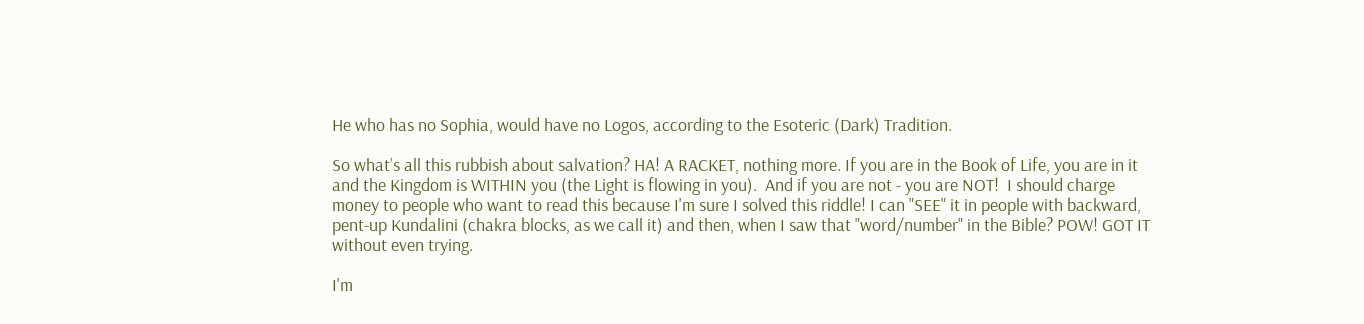He who has no Sophia, would have no Logos, according to the Esoteric (Dark) Tradition.

So what’s all this rubbish about salvation? HA! A RACKET, nothing more. If you are in the Book of Life, you are in it and the Kingdom is WITHIN you (the Light is flowing in you).  And if you are not - you are NOT!  I should charge money to people who want to read this because I'm sure I solved this riddle! I can "SEE" it in people with backward, pent-up Kundalini (chakra blocks, as we call it) and then, when I saw that "word/number" in the Bible? POW! GOT IT without even trying.

I'm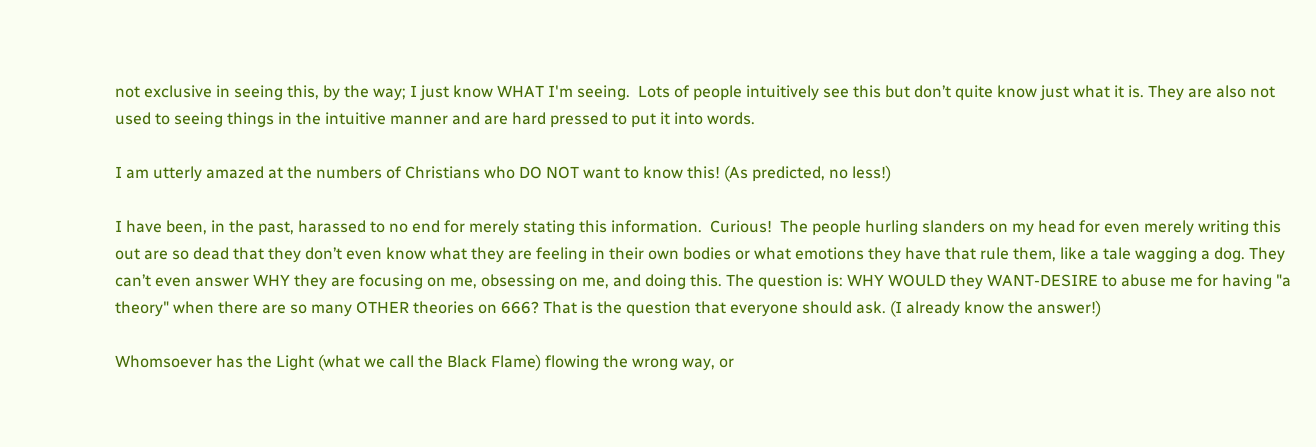not exclusive in seeing this, by the way; I just know WHAT I'm seeing.  Lots of people intuitively see this but don’t quite know just what it is. They are also not used to seeing things in the intuitive manner and are hard pressed to put it into words.

I am utterly amazed at the numbers of Christians who DO NOT want to know this! (As predicted, no less!)

I have been, in the past, harassed to no end for merely stating this information.  Curious!  The people hurling slanders on my head for even merely writing this out are so dead that they don’t even know what they are feeling in their own bodies or what emotions they have that rule them, like a tale wagging a dog. They can’t even answer WHY they are focusing on me, obsessing on me, and doing this. The question is: WHY WOULD they WANT-DESIRE to abuse me for having "a theory" when there are so many OTHER theories on 666? That is the question that everyone should ask. (I already know the answer!)

Whomsoever has the Light (what we call the Black Flame) flowing the wrong way, or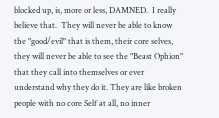blocked up, is, more or less, DAMNED.  I really believe that.  They will never be able to know the "good/evil" that is them, their core selves, they will never be able to see the "Beast Ophion" that they call into themselves or ever understand why they do it. They are like broken people with no core Self at all, no inner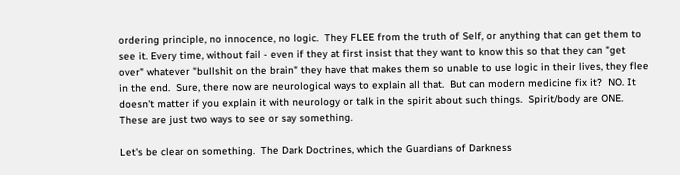ordering principle, no innocence, no logic.  They FLEE from the truth of Self, or anything that can get them to see it. Every time, without fail - even if they at first insist that they want to know this so that they can "get over" whatever "bullshit on the brain" they have that makes them so unable to use logic in their lives, they flee in the end.  Sure, there now are neurological ways to explain all that.  But can modern medicine fix it?  NO. It doesn't matter if you explain it with neurology or talk in the spirit about such things.  Spirit/body are ONE.  These are just two ways to see or say something.

Let's be clear on something.  The Dark Doctrines, which the Guardians of Darkness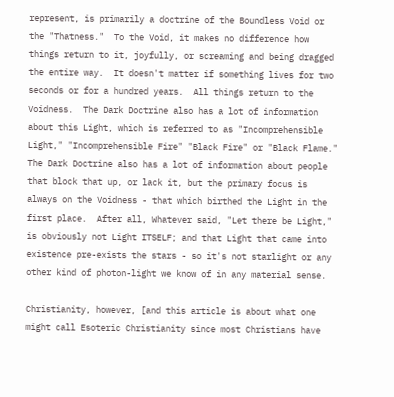represent, is primarily a doctrine of the Boundless Void or the "Thatness."  To the Void, it makes no difference how things return to it, joyfully, or screaming and being dragged the entire way.  It doesn't matter if something lives for two seconds or for a hundred years.  All things return to the Voidness.  The Dark Doctrine also has a lot of information about this Light, which is referred to as "Incomprehensible Light," "Incomprehensible Fire" "Black Fire" or "Black Flame."  The Dark Doctrine also has a lot of information about people that block that up, or lack it, but the primary focus is always on the Voidness - that which birthed the Light in the first place.  After all, Whatever said, "Let there be Light," is obviously not Light ITSELF; and that Light that came into existence pre-exists the stars - so it's not starlight or any other kind of photon-light we know of in any material sense.

Christianity, however, [and this article is about what one might call Esoteric Christianity since most Christians have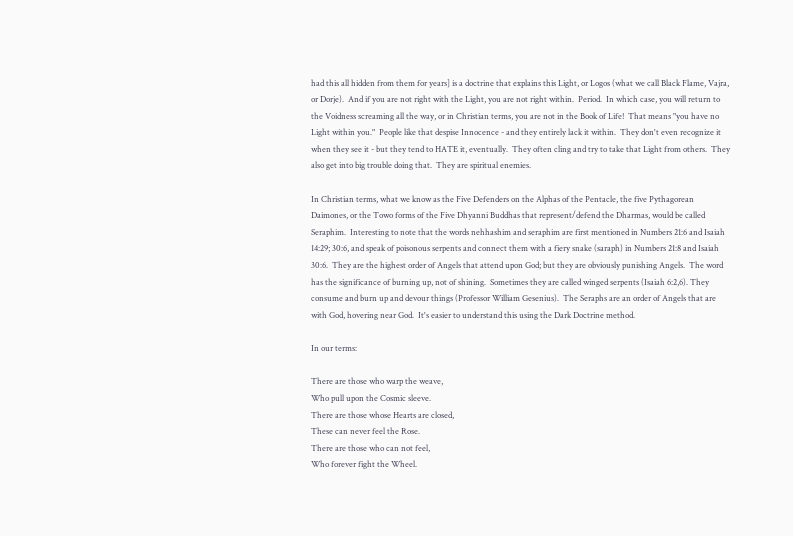had this all hidden from them for years] is a doctrine that explains this Light, or Logos (what we call Black Flame, Vajra, or Dorje).  And if you are not right with the Light, you are not right within.  Period.  In which case, you will return to the Voidness screaming all the way, or in Christian terms, you are not in the Book of Life!  That means "you have no Light within you."  People like that despise Innocence - and they entirely lack it within.  They don't even recognize it when they see it - but they tend to HATE it, eventually.  They often cling and try to take that Light from others.  They also get into big trouble doing that.  They are spiritual enemies.

In Christian terms, what we know as the Five Defenders on the Alphas of the Pentacle, the five Pythagorean Daimones, or the Towo forms of the Five Dhyanni Buddhas that represent/defend the Dharmas, would be called Seraphim.  Interesting to note that the words nehhashim and seraphim are first mentioned in Numbers 21:6 and Isaiah 14:29; 30:6, and speak of poisonous serpents and connect them with a fiery snake (saraph) in Numbers 21:8 and Isaiah 30:6.  They are the highest order of Angels that attend upon God; but they are obviously punishing Angels.  The word has the significance of burning up, not of shining.  Sometimes they are called winged serpents (Isaiah 6:2,6). They consume and burn up and devour things (Professor William Gesenius).  The Seraphs are an order of Angels that are with God, hovering near God.  It's easier to understand this using the Dark Doctrine method.

In our terms:

There are those who warp the weave,
Who pull upon the Cosmic sleeve.
There are those whose Hearts are closed,
These can never feel the Rose.
There are those who can not feel,
Who forever fight the Wheel.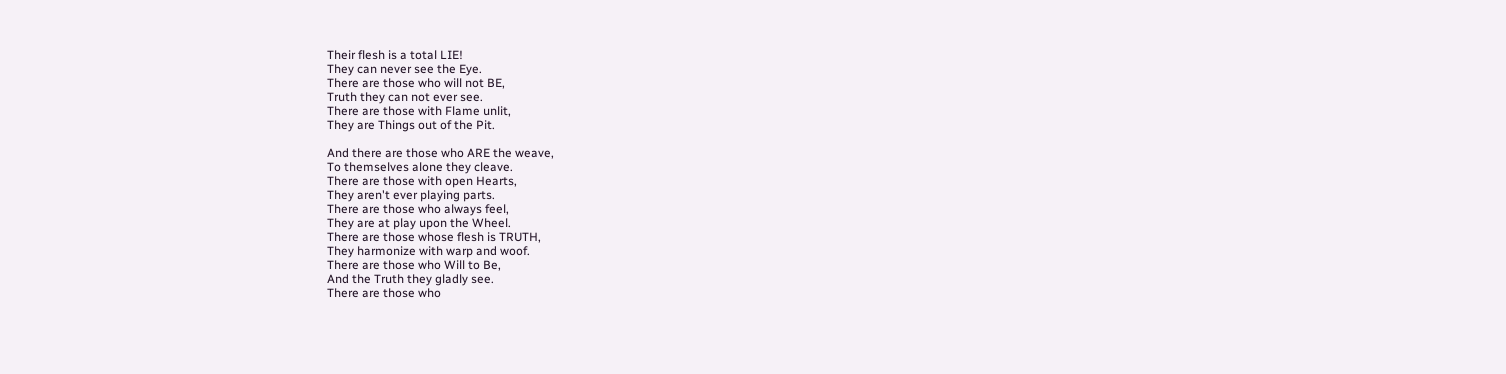Their flesh is a total LIE!
They can never see the Eye.
There are those who will not BE,
Truth they can not ever see.
There are those with Flame unlit,
They are Things out of the Pit.

And there are those who ARE the weave,
To themselves alone they cleave.
There are those with open Hearts,
They aren't ever playing parts.
There are those who always feel,
They are at play upon the Wheel.
There are those whose flesh is TRUTH,
They harmonize with warp and woof.
There are those who Will to Be,
And the Truth they gladly see.
There are those who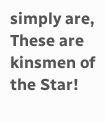simply are,
These are kinsmen of the Star!